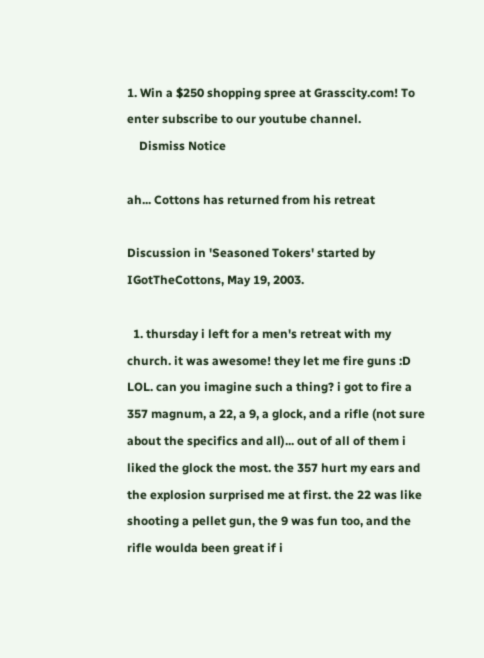1. Win a $250 shopping spree at Grasscity.com! To enter subscribe to our youtube channel.
    Dismiss Notice

ah... Cottons has returned from his retreat

Discussion in 'Seasoned Tokers' started by IGotTheCottons, May 19, 2003.

  1. thursday i left for a men's retreat with my church. it was awesome! they let me fire guns :D LOL. can you imagine such a thing? i got to fire a 357 magnum, a 22, a 9, a glock, and a rifle (not sure about the specifics and all)... out of all of them i liked the glock the most. the 357 hurt my ears and the explosion surprised me at first. the 22 was like shooting a pellet gun, the 9 was fun too, and the rifle woulda been great if i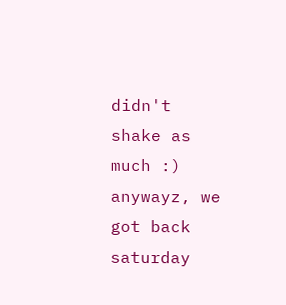didn't shake as much :) anywayz, we got back saturday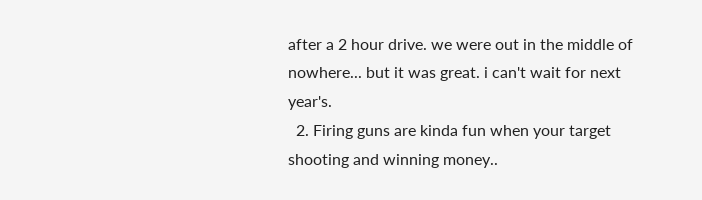after a 2 hour drive. we were out in the middle of nowhere... but it was great. i can't wait for next year's.
  2. Firing guns are kinda fun when your target shooting and winning money..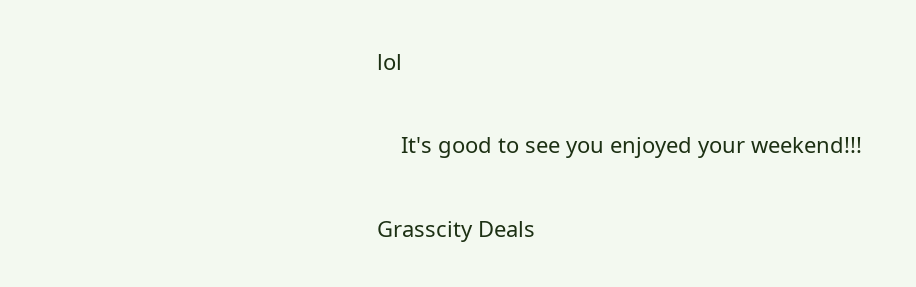lol

    It's good to see you enjoyed your weekend!!!

Grasscity Deals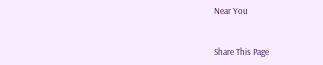Near You


Share This Page